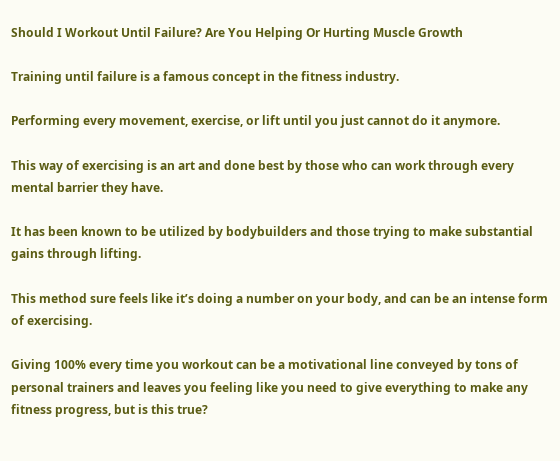Should I Workout Until Failure? Are You Helping Or Hurting Muscle Growth

Training until failure is a famous concept in the fitness industry.

Performing every movement, exercise, or lift until you just cannot do it anymore.

This way of exercising is an art and done best by those who can work through every mental barrier they have.

It has been known to be utilized by bodybuilders and those trying to make substantial gains through lifting.

This method sure feels like it’s doing a number on your body, and can be an intense form of exercising.

Giving 100% every time you workout can be a motivational line conveyed by tons of personal trainers and leaves you feeling like you need to give everything to make any fitness progress, but is this true?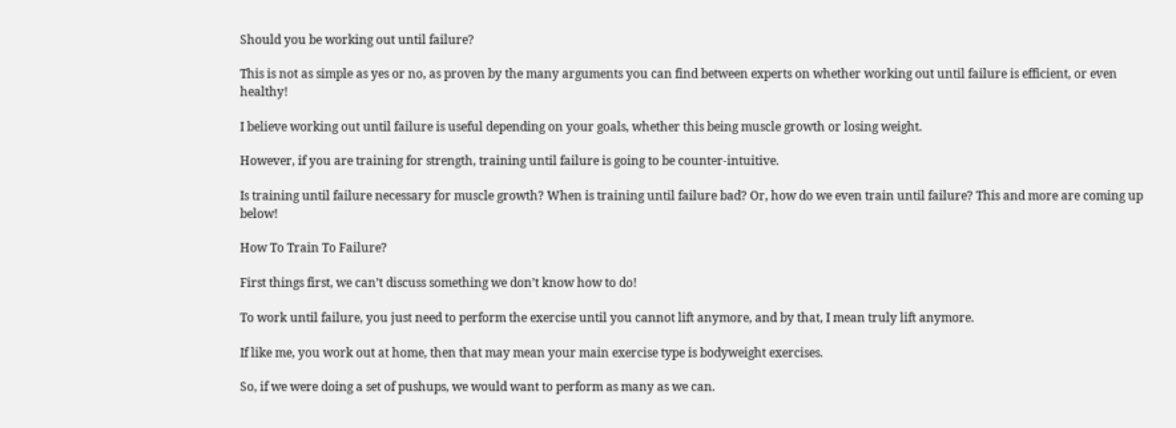Should you be working out until failure?

This is not as simple as yes or no, as proven by the many arguments you can find between experts on whether working out until failure is efficient, or even healthy!

I believe working out until failure is useful depending on your goals, whether this being muscle growth or losing weight.

However, if you are training for strength, training until failure is going to be counter-intuitive.

Is training until failure necessary for muscle growth? When is training until failure bad? Or, how do we even train until failure? This and more are coming up below!

How To Train To Failure?

First things first, we can’t discuss something we don’t know how to do!

To work until failure, you just need to perform the exercise until you cannot lift anymore, and by that, I mean truly lift anymore.

If like me, you work out at home, then that may mean your main exercise type is bodyweight exercises.

So, if we were doing a set of pushups, we would want to perform as many as we can.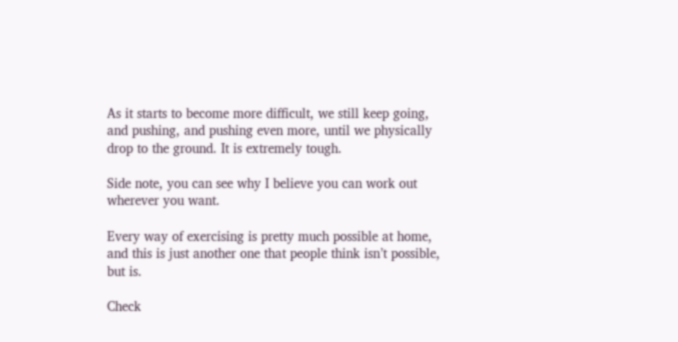As it starts to become more difficult, we still keep going, and pushing, and pushing even more, until we physically drop to the ground. It is extremely tough.

Side note, you can see why I believe you can work out wherever you want.

Every way of exercising is pretty much possible at home, and this is just another one that people think isn’t possible, but is.

Check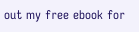out my free ebook for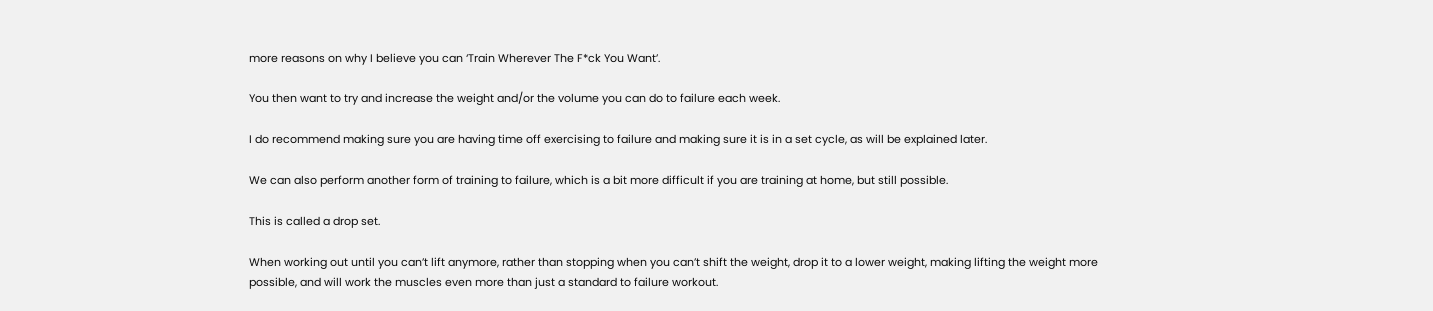more reasons on why I believe you can ‘Train Wherever The F*ck You Want’.

You then want to try and increase the weight and/or the volume you can do to failure each week.

I do recommend making sure you are having time off exercising to failure and making sure it is in a set cycle, as will be explained later.

We can also perform another form of training to failure, which is a bit more difficult if you are training at home, but still possible.

This is called a drop set.

When working out until you can’t lift anymore, rather than stopping when you can’t shift the weight, drop it to a lower weight, making lifting the weight more possible, and will work the muscles even more than just a standard to failure workout.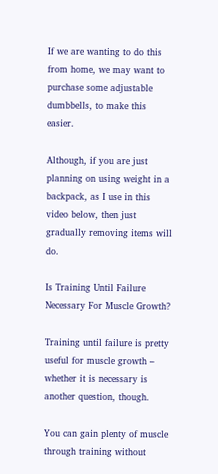If we are wanting to do this from home, we may want to purchase some adjustable dumbbells, to make this easier.

Although, if you are just planning on using weight in a backpack, as I use in this video below, then just gradually removing items will do.

Is Training Until Failure Necessary For Muscle Growth?

Training until failure is pretty useful for muscle growth – whether it is necessary is another question, though.

You can gain plenty of muscle through training without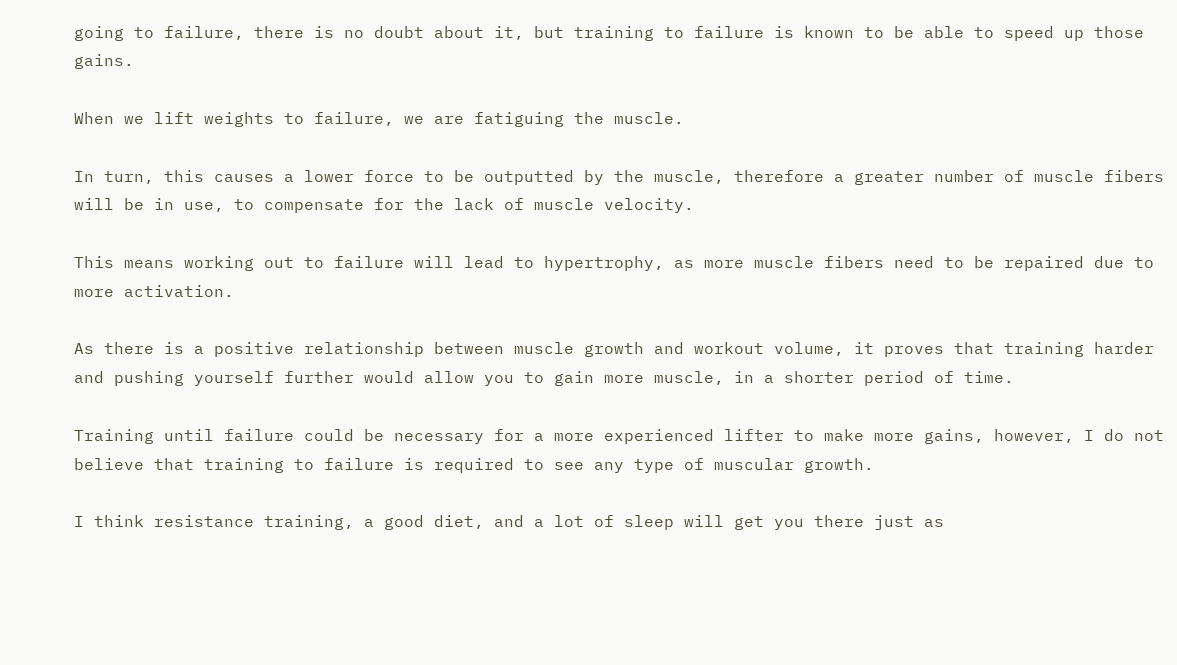going to failure, there is no doubt about it, but training to failure is known to be able to speed up those gains.

When we lift weights to failure, we are fatiguing the muscle.

In turn, this causes a lower force to be outputted by the muscle, therefore a greater number of muscle fibers will be in use, to compensate for the lack of muscle velocity.

This means working out to failure will lead to hypertrophy, as more muscle fibers need to be repaired due to more activation.

As there is a positive relationship between muscle growth and workout volume, it proves that training harder and pushing yourself further would allow you to gain more muscle, in a shorter period of time.

Training until failure could be necessary for a more experienced lifter to make more gains, however, I do not believe that training to failure is required to see any type of muscular growth.

I think resistance training, a good diet, and a lot of sleep will get you there just as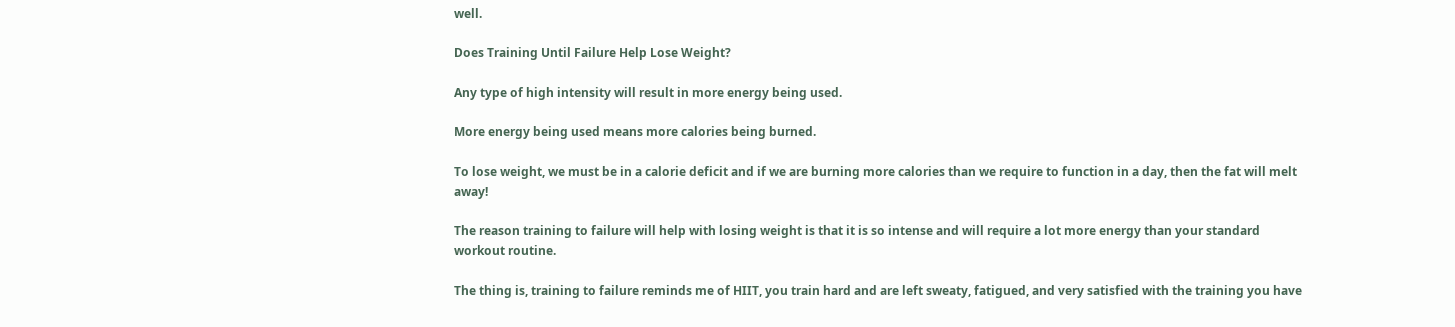well.

Does Training Until Failure Help Lose Weight?

Any type of high intensity will result in more energy being used.

More energy being used means more calories being burned.

To lose weight, we must be in a calorie deficit and if we are burning more calories than we require to function in a day, then the fat will melt away!

The reason training to failure will help with losing weight is that it is so intense and will require a lot more energy than your standard workout routine.

The thing is, training to failure reminds me of HIIT, you train hard and are left sweaty, fatigued, and very satisfied with the training you have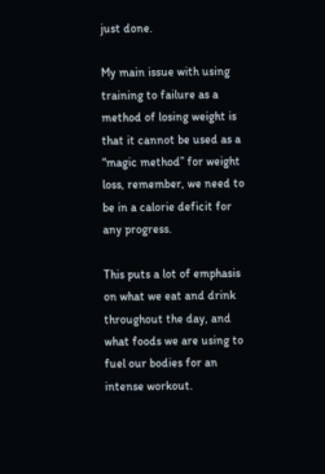just done.

My main issue with using training to failure as a method of losing weight is that it cannot be used as a “magic method” for weight loss, remember, we need to be in a calorie deficit for any progress.

This puts a lot of emphasis on what we eat and drink throughout the day, and what foods we are using to fuel our bodies for an intense workout.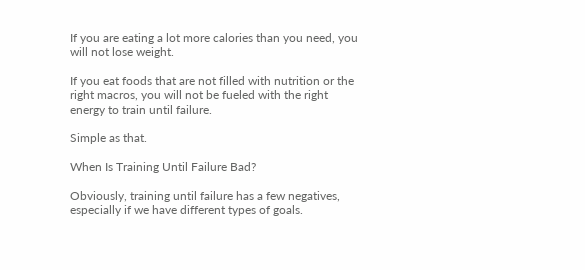If you are eating a lot more calories than you need, you will not lose weight.

If you eat foods that are not filled with nutrition or the right macros, you will not be fueled with the right energy to train until failure.

Simple as that.

When Is Training Until Failure Bad?

Obviously, training until failure has a few negatives, especially if we have different types of goals.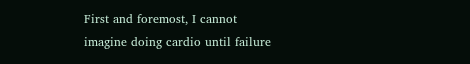First and foremost, I cannot imagine doing cardio until failure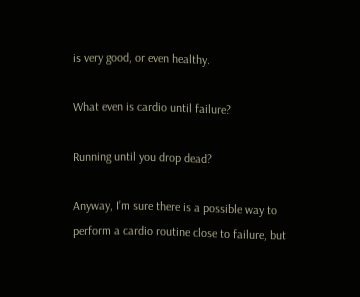is very good, or even healthy.

What even is cardio until failure?

Running until you drop dead?

Anyway, I’m sure there is a possible way to perform a cardio routine close to failure, but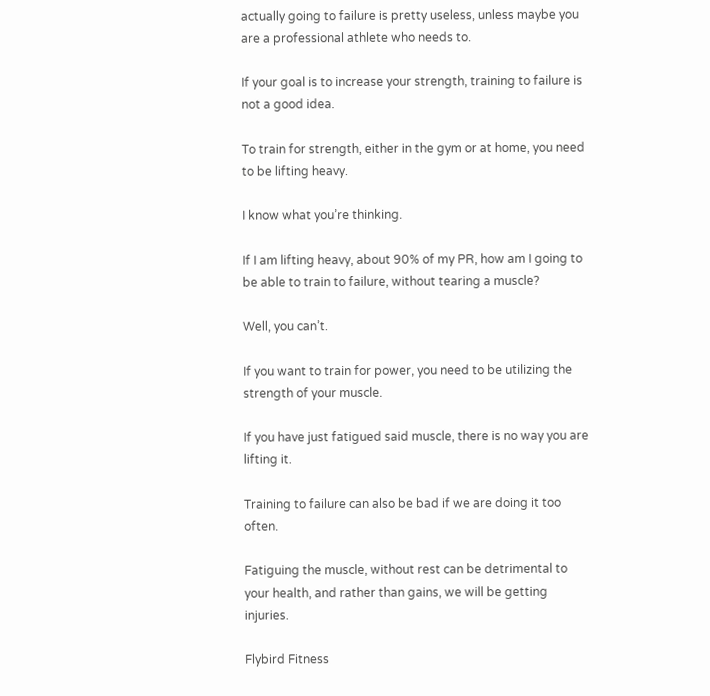actually going to failure is pretty useless, unless maybe you are a professional athlete who needs to.

If your goal is to increase your strength, training to failure is not a good idea.

To train for strength, either in the gym or at home, you need to be lifting heavy.

I know what you’re thinking.

If I am lifting heavy, about 90% of my PR, how am I going to be able to train to failure, without tearing a muscle?

Well, you can’t.

If you want to train for power, you need to be utilizing the strength of your muscle.

If you have just fatigued said muscle, there is no way you are lifting it.

Training to failure can also be bad if we are doing it too often.

Fatiguing the muscle, without rest can be detrimental to your health, and rather than gains, we will be getting injuries.

Flybird Fitness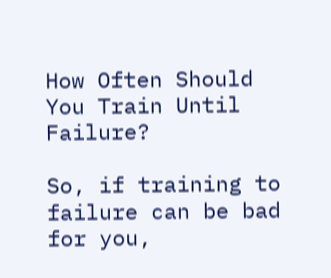How Often Should You Train Until Failure?

So, if training to failure can be bad for you,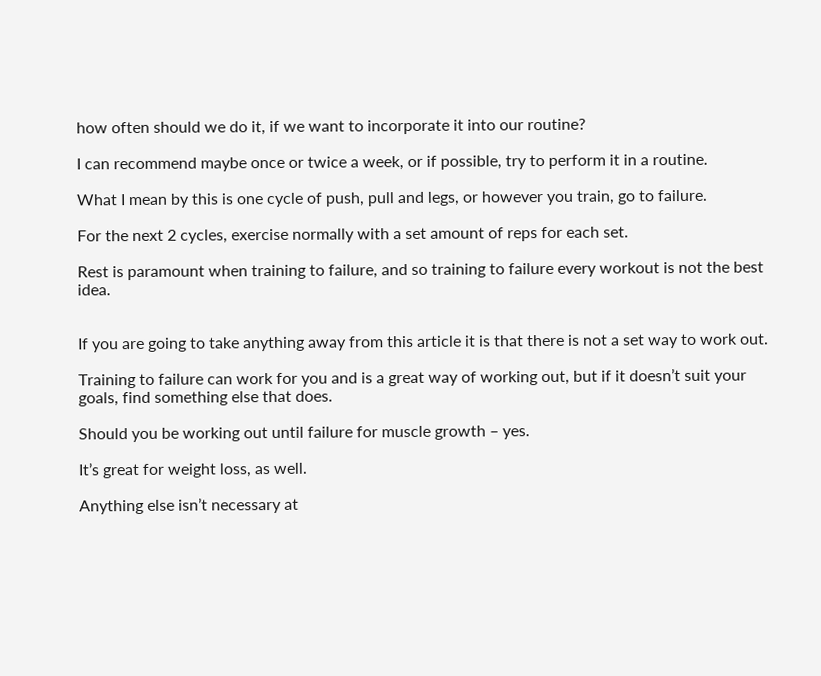how often should we do it, if we want to incorporate it into our routine?

I can recommend maybe once or twice a week, or if possible, try to perform it in a routine.

What I mean by this is one cycle of push, pull and legs, or however you train, go to failure.

For the next 2 cycles, exercise normally with a set amount of reps for each set.

Rest is paramount when training to failure, and so training to failure every workout is not the best idea.


If you are going to take anything away from this article it is that there is not a set way to work out.

Training to failure can work for you and is a great way of working out, but if it doesn’t suit your goals, find something else that does.

Should you be working out until failure for muscle growth – yes.

It’s great for weight loss, as well.

Anything else isn’t necessary at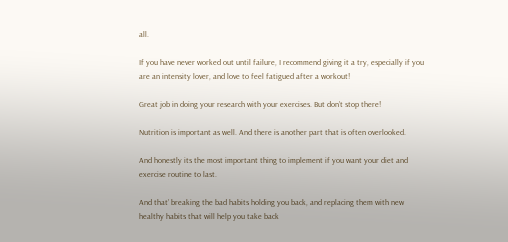all.

If you have never worked out until failure, I recommend giving it a try, especially if you are an intensity lover, and love to feel fatigued after a workout!

Great job in doing your research with your exercises. But don’t stop there!

Nutrition is important as well. And there is another part that is often overlooked.

And honestly its the most important thing to implement if you want your diet and exercise routine to last.

And that’ breaking the bad habits holding you back, and replacing them with new healthy habits that will help you take back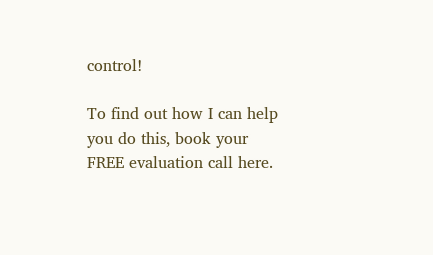control!

To find out how I can help you do this, book your FREE evaluation call here.